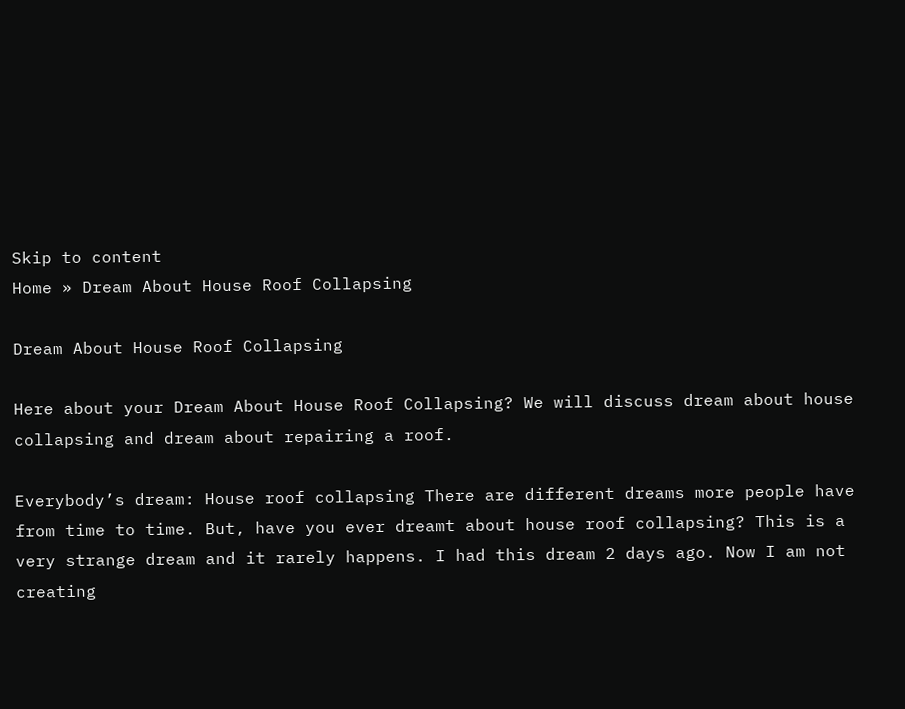Skip to content
Home » Dream About House Roof Collapsing

Dream About House Roof Collapsing

Here about your Dream About House Roof Collapsing? We will discuss dream about house collapsing and dream about repairing a roof.

Everybody’s dream: House roof collapsing There are different dreams more people have from time to time. But, have you ever dreamt about house roof collapsing? This is a very strange dream and it rarely happens. I had this dream 2 days ago. Now I am not creating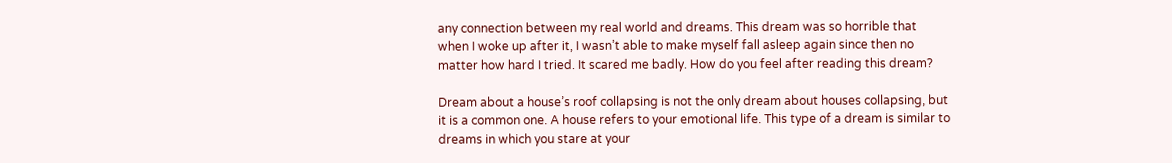any connection between my real world and dreams. This dream was so horrible that when I woke up after it, I wasn’t able to make myself fall asleep again since then no matter how hard I tried. It scared me badly. How do you feel after reading this dream?

Dream about a house’s roof collapsing is not the only dream about houses collapsing, but it is a common one. A house refers to your emotional life. This type of a dream is similar to dreams in which you stare at your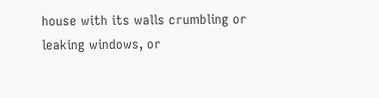house with its walls crumbling or leaking windows, or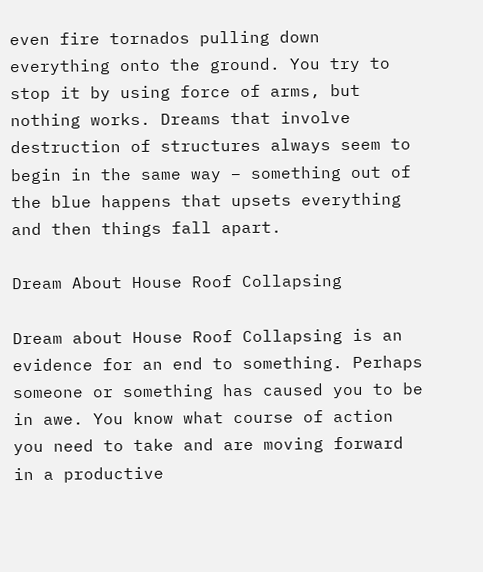even fire tornados pulling down everything onto the ground. You try to stop it by using force of arms, but nothing works. Dreams that involve destruction of structures always seem to begin in the same way – something out of the blue happens that upsets everything and then things fall apart.

Dream About House Roof Collapsing

Dream about House Roof Collapsing is an evidence for an end to something. Perhaps someone or something has caused you to be in awe. You know what course of action you need to take and are moving forward in a productive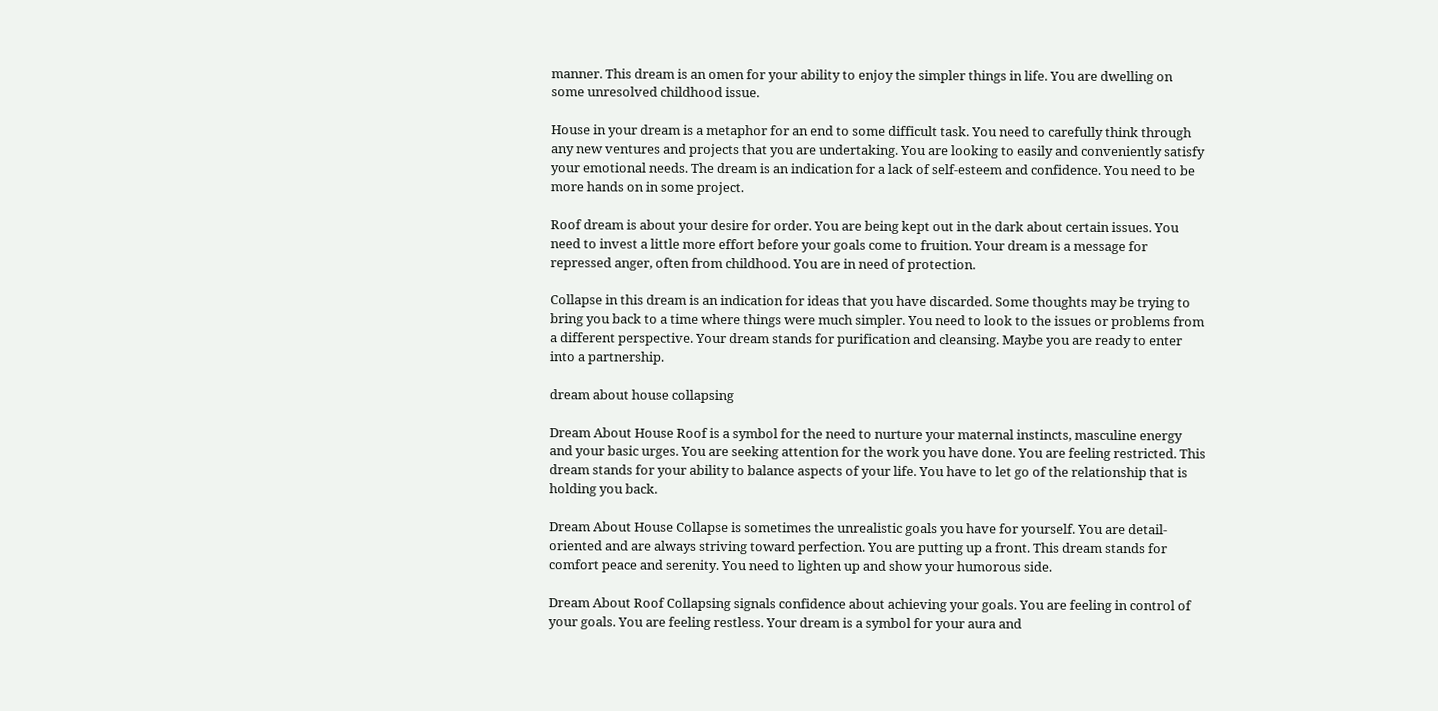manner. This dream is an omen for your ability to enjoy the simpler things in life. You are dwelling on some unresolved childhood issue.

House in your dream is a metaphor for an end to some difficult task. You need to carefully think through any new ventures and projects that you are undertaking. You are looking to easily and conveniently satisfy your emotional needs. The dream is an indication for a lack of self-esteem and confidence. You need to be more hands on in some project.

Roof dream is about your desire for order. You are being kept out in the dark about certain issues. You need to invest a little more effort before your goals come to fruition. Your dream is a message for repressed anger, often from childhood. You are in need of protection.

Collapse in this dream is an indication for ideas that you have discarded. Some thoughts may be trying to bring you back to a time where things were much simpler. You need to look to the issues or problems from a different perspective. Your dream stands for purification and cleansing. Maybe you are ready to enter into a partnership.

dream about house collapsing

Dream About House Roof is a symbol for the need to nurture your maternal instincts, masculine energy and your basic urges. You are seeking attention for the work you have done. You are feeling restricted. This dream stands for your ability to balance aspects of your life. You have to let go of the relationship that is holding you back.

Dream About House Collapse is sometimes the unrealistic goals you have for yourself. You are detail-oriented and are always striving toward perfection. You are putting up a front. This dream stands for comfort peace and serenity. You need to lighten up and show your humorous side.

Dream About Roof Collapsing signals confidence about achieving your goals. You are feeling in control of your goals. You are feeling restless. Your dream is a symbol for your aura and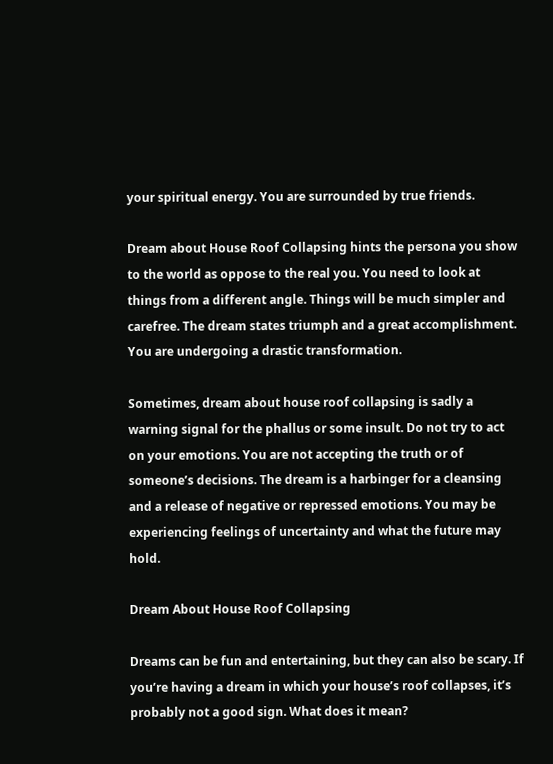your spiritual energy. You are surrounded by true friends.

Dream about House Roof Collapsing hints the persona you show to the world as oppose to the real you. You need to look at things from a different angle. Things will be much simpler and carefree. The dream states triumph and a great accomplishment. You are undergoing a drastic transformation.

Sometimes, dream about house roof collapsing is sadly a warning signal for the phallus or some insult. Do not try to act on your emotions. You are not accepting the truth or of someone’s decisions. The dream is a harbinger for a cleansing and a release of negative or repressed emotions. You may be experiencing feelings of uncertainty and what the future may hold.

Dream About House Roof Collapsing

Dreams can be fun and entertaining, but they can also be scary. If you’re having a dream in which your house’s roof collapses, it’s probably not a good sign. What does it mean?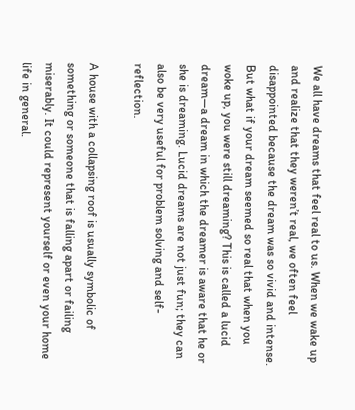We all have dreams that feel real to us. When we wake up and realize that they weren’t real, we often feel disappointed because the dream was so vivid and intense. But what if your dream seemed so real that when you woke up, you were still dreaming? This is called a lucid dream—a dream in which the dreamer is aware that he or she is dreaming. Lucid dreams are not just fun; they can also be very useful for problem solving and self-reflection.

A house with a collapsing roof is usually symbolic of something or someone that is falling apart or failing miserably. It could represent yourself or even your home life in general.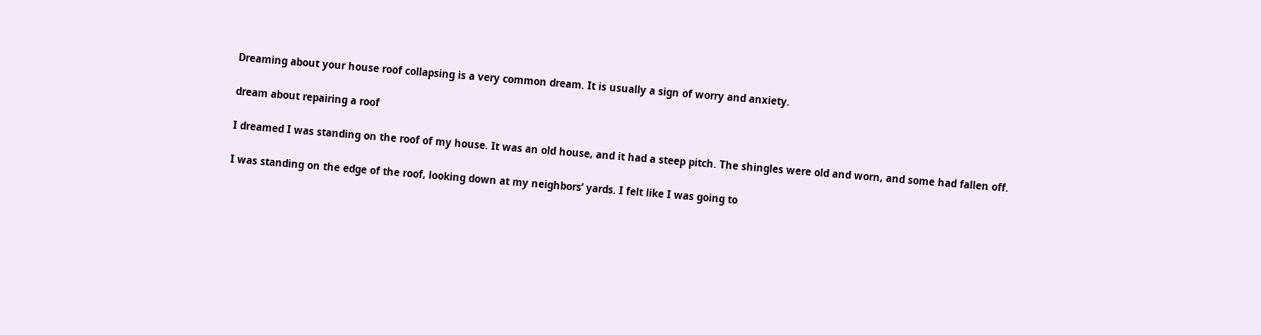Dreaming about your house roof collapsing is a very common dream. It is usually a sign of worry and anxiety.

dream about repairing a roof

I dreamed I was standing on the roof of my house. It was an old house, and it had a steep pitch. The shingles were old and worn, and some had fallen off.

I was standing on the edge of the roof, looking down at my neighbors’ yards. I felt like I was going to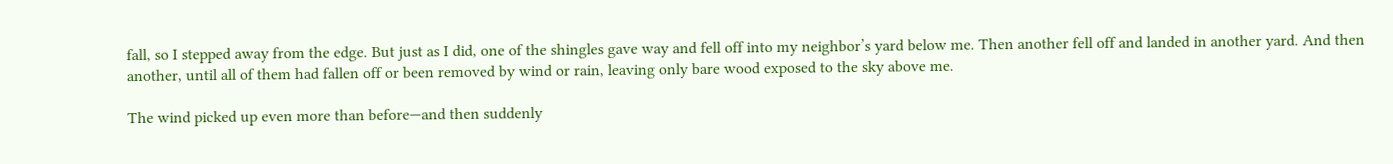fall, so I stepped away from the edge. But just as I did, one of the shingles gave way and fell off into my neighbor’s yard below me. Then another fell off and landed in another yard. And then another, until all of them had fallen off or been removed by wind or rain, leaving only bare wood exposed to the sky above me.

The wind picked up even more than before—and then suddenly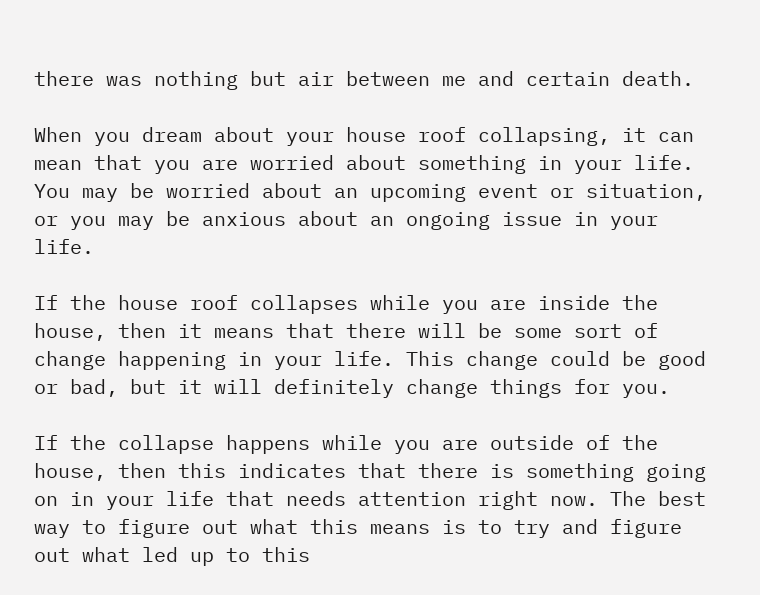there was nothing but air between me and certain death.

When you dream about your house roof collapsing, it can mean that you are worried about something in your life. You may be worried about an upcoming event or situation, or you may be anxious about an ongoing issue in your life.

If the house roof collapses while you are inside the house, then it means that there will be some sort of change happening in your life. This change could be good or bad, but it will definitely change things for you.

If the collapse happens while you are outside of the house, then this indicates that there is something going on in your life that needs attention right now. The best way to figure out what this means is to try and figure out what led up to this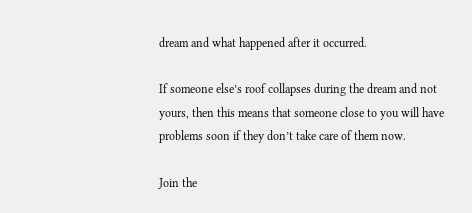dream and what happened after it occurred.

If someone else’s roof collapses during the dream and not yours, then this means that someone close to you will have problems soon if they don’t take care of them now.

Join the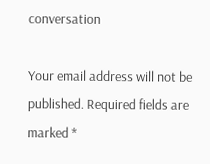conversation

Your email address will not be published. Required fields are marked *